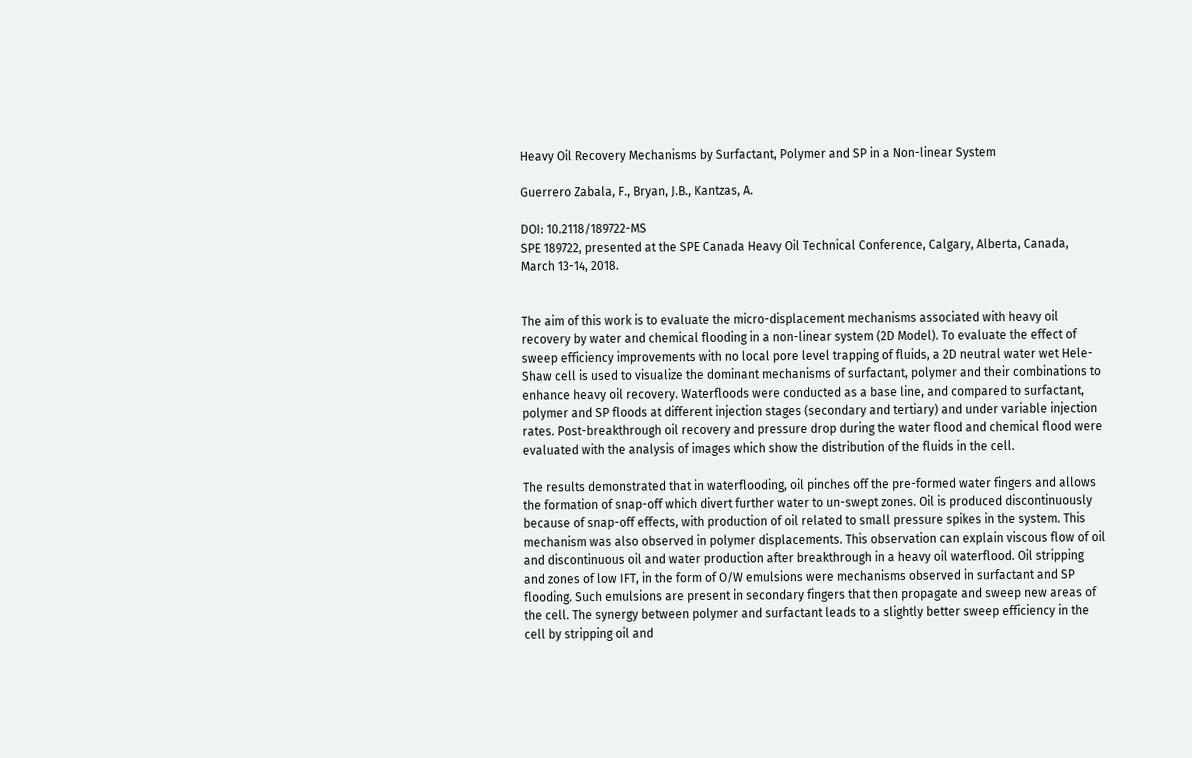Heavy Oil Recovery Mechanisms by Surfactant, Polymer and SP in a Non-linear System

Guerrero Zabala, F., Bryan, J.B., Kantzas, A.

DOI: 10.2118/189722-MS
SPE 189722, presented at the SPE Canada Heavy Oil Technical Conference, Calgary, Alberta, Canada, March 13-14, 2018.


The aim of this work is to evaluate the micro-displacement mechanisms associated with heavy oil recovery by water and chemical flooding in a non-linear system (2D Model). To evaluate the effect of sweep efficiency improvements with no local pore level trapping of fluids, a 2D neutral water wet Hele-Shaw cell is used to visualize the dominant mechanisms of surfactant, polymer and their combinations to enhance heavy oil recovery. Waterfloods were conducted as a base line, and compared to surfactant, polymer and SP floods at different injection stages (secondary and tertiary) and under variable injection rates. Post-breakthrough oil recovery and pressure drop during the water flood and chemical flood were evaluated with the analysis of images which show the distribution of the fluids in the cell.

The results demonstrated that in waterflooding, oil pinches off the pre-formed water fingers and allows the formation of snap-off which divert further water to un-swept zones. Oil is produced discontinuously because of snap-off effects, with production of oil related to small pressure spikes in the system. This mechanism was also observed in polymer displacements. This observation can explain viscous flow of oil and discontinuous oil and water production after breakthrough in a heavy oil waterflood. Oil stripping and zones of low IFT, in the form of O/W emulsions were mechanisms observed in surfactant and SP flooding. Such emulsions are present in secondary fingers that then propagate and sweep new areas of the cell. The synergy between polymer and surfactant leads to a slightly better sweep efficiency in the cell by stripping oil and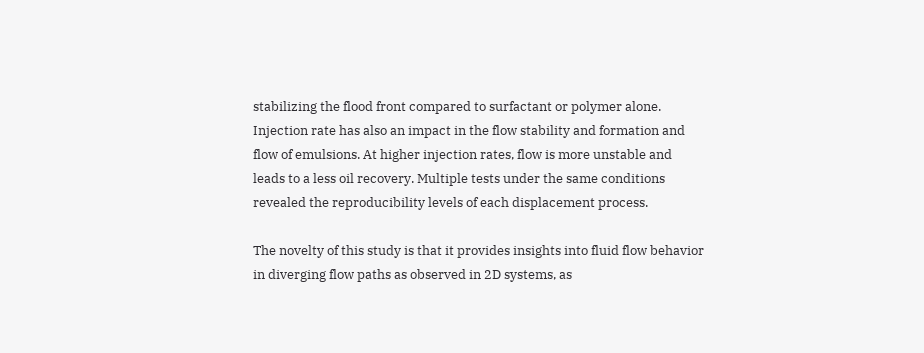stabilizing the flood front compared to surfactant or polymer alone. Injection rate has also an impact in the flow stability and formation and flow of emulsions. At higher injection rates, flow is more unstable and leads to a less oil recovery. Multiple tests under the same conditions revealed the reproducibility levels of each displacement process.

The novelty of this study is that it provides insights into fluid flow behavior in diverging flow paths as observed in 2D systems, as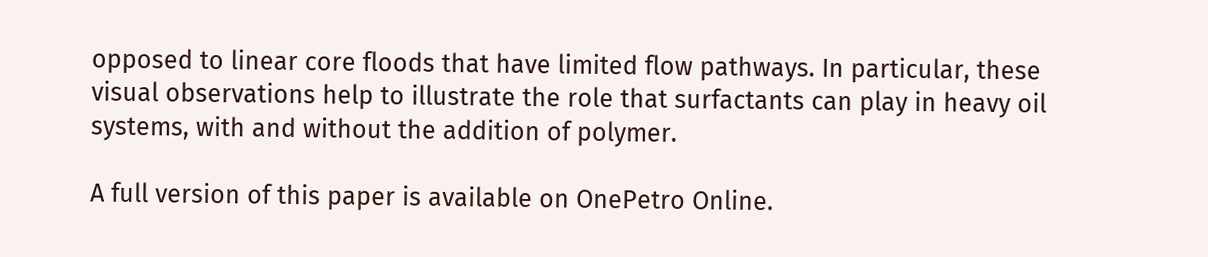opposed to linear core floods that have limited flow pathways. In particular, these visual observations help to illustrate the role that surfactants can play in heavy oil systems, with and without the addition of polymer.

A full version of this paper is available on OnePetro Online.